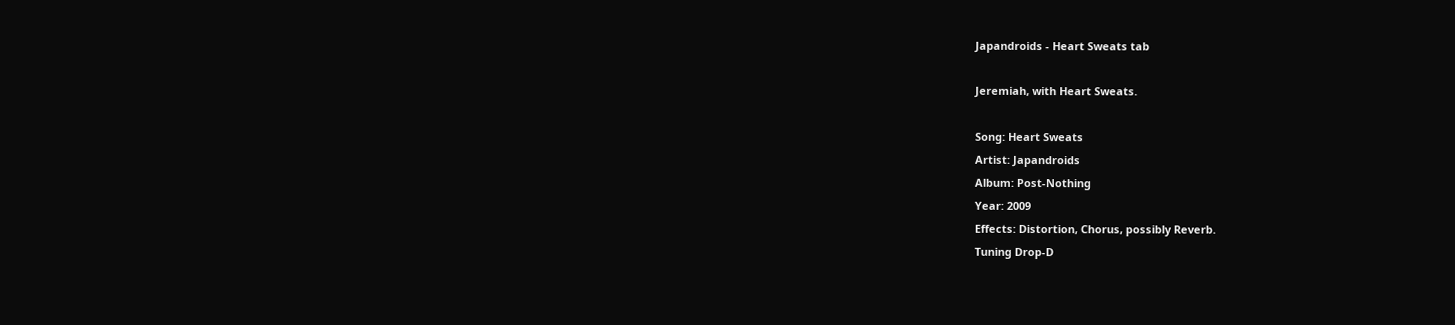Japandroids - Heart Sweats tab

Jeremiah, with Heart Sweats.

Song: Heart Sweats
Artist: Japandroids
Album: Post-Nothing
Year: 2009
Effects: Distortion, Chorus, possibly Reverb.
Tuning Drop-D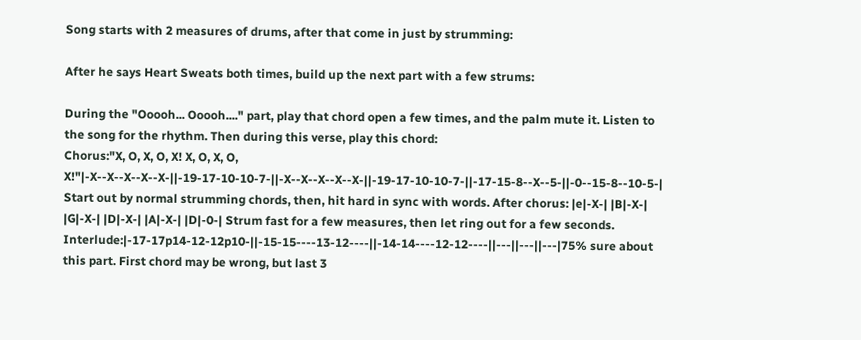Song starts with 2 measures of drums, after that come in just by strumming:

After he says Heart Sweats both times, build up the next part with a few strums:

During the "Ooooh... Ooooh...." part, play that chord open a few times, and the palm mute it. Listen to the song for the rhythm. Then during this verse, play this chord:
Chorus:"X, O, X, O, X! X, O, X, O, X!"|-X--X--X--X--X-||-19-17-10-10-7-||-X--X--X--X--X-||-19-17-10-10-7-||-17-15-8--X--5-||-0--15-8--10-5-|
Start out by normal strumming chords, then, hit hard in sync with words. After chorus: |e|-X-| |B|-X-| |G|-X-| |D|-X-| |A|-X-| |D|-0-| Strum fast for a few measures, then let ring out for a few seconds.
Interlude:|-17-17p14-12-12p10-||-15-15----13-12----||-14-14----12-12----||---||---||---|75% sure about this part. First chord may be wrong, but last 3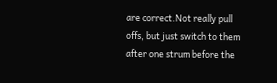are correct.Not really pull offs, but just switch to them after one strum before the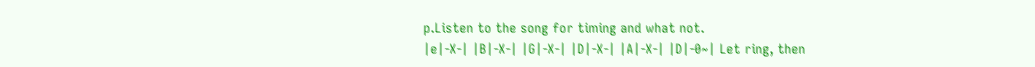p.Listen to the song for timing and what not.
|e|-X-| |B|-X-| |G|-X-| |D|-X-| |A|-X-| |D|-0~| Let ring, then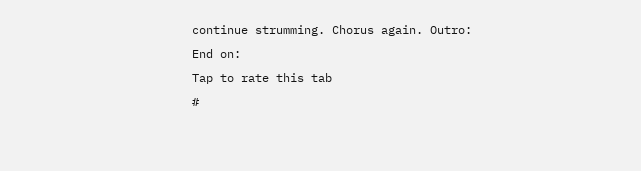continue strumming. Chorus again. Outro:
End on:
Tap to rate this tab
#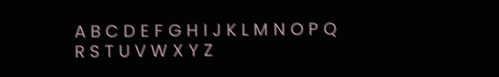A B C D E F G H I J K L M N O P Q R S T U V W X Y Z